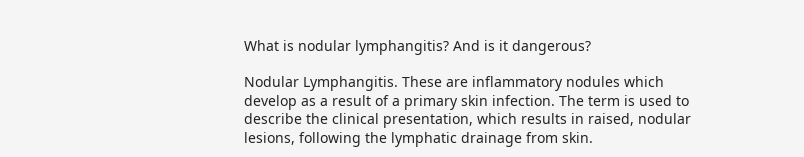What is nodular lymphangitis? And is it dangerous?

Nodular Lymphangitis. These are inflammatory nodules which develop as a result of a primary skin infection. The term is used to describe the clinical presentation, which results in raised, nodular lesions, following the lymphatic drainage from skin.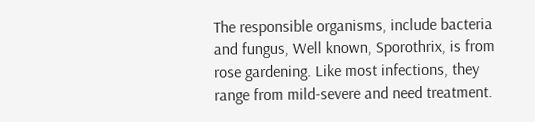The responsible organisms, include bacteria and fungus, Well known, Sporothrix, is from rose gardening. Like most infections, they range from mild-severe and need treatment.